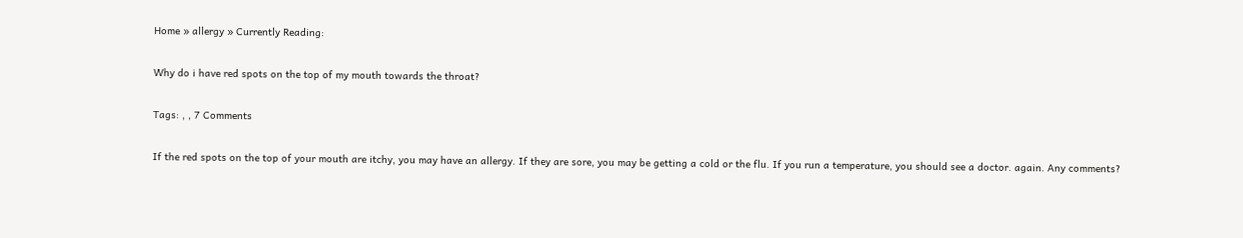Home » allergy » Currently Reading:

Why do i have red spots on the top of my mouth towards the throat?

Tags: , , 7 Comments

If the red spots on the top of your mouth are itchy, you may have an allergy. If they are sore, you may be getting a cold or the flu. If you run a temperature, you should see a doctor. again. Any comments?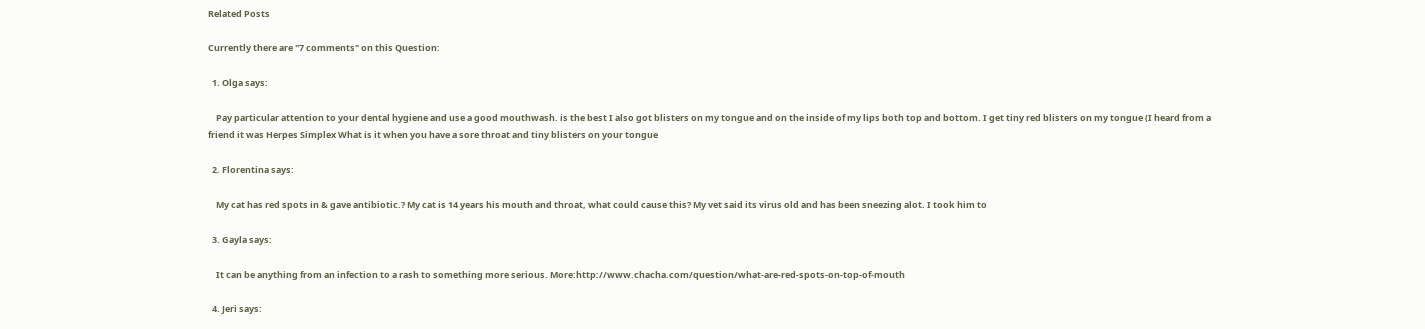Related Posts

Currently there are "7 comments" on this Question:

  1. Olga says:

    Pay particular attention to your dental hygiene and use a good mouthwash. is the best I also got blisters on my tongue and on the inside of my lips both top and bottom. I get tiny red blisters on my tongue (I heard from a friend it was Herpes Simplex What is it when you have a sore throat and tiny blisters on your tongue

  2. Florentina says:

    My cat has red spots in & gave antibiotic.? My cat is 14 years his mouth and throat, what could cause this? My vet said its virus old and has been sneezing alot. I took him to

  3. Gayla says:

    It can be anything from an infection to a rash to something more serious. More:http://www.chacha.com/question/what-are-red-spots-on-top-of-mouth

  4. Jeri says: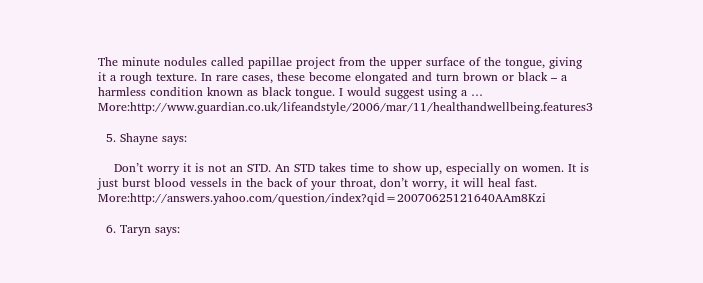The minute nodules called papillae project from the upper surface of the tongue, giving it a rough texture. In rare cases, these become elongated and turn brown or black – a harmless condition known as black tongue. I would suggest using a … More:http://www.guardian.co.uk/lifeandstyle/2006/mar/11/healthandwellbeing.features3

  5. Shayne says:

    Don’t worry it is not an STD. An STD takes time to show up, especially on women. It is just burst blood vessels in the back of your throat, don’t worry, it will heal fast. More:http://answers.yahoo.com/question/index?qid=20070625121640AAm8Kzi

  6. Taryn says: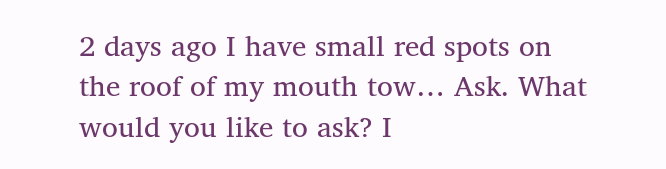2 days ago I have small red spots on the roof of my mouth tow… Ask. What would you like to ask? I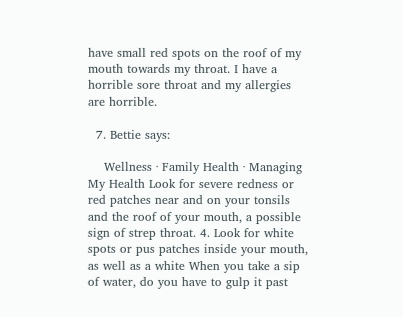have small red spots on the roof of my mouth towards my throat. I have a horrible sore throat and my allergies are horrible.

  7. Bettie says:

    Wellness · Family Health · Managing My Health Look for severe redness or red patches near and on your tonsils and the roof of your mouth, a possible sign of strep throat. 4. Look for white spots or pus patches inside your mouth, as well as a white When you take a sip of water, do you have to gulp it past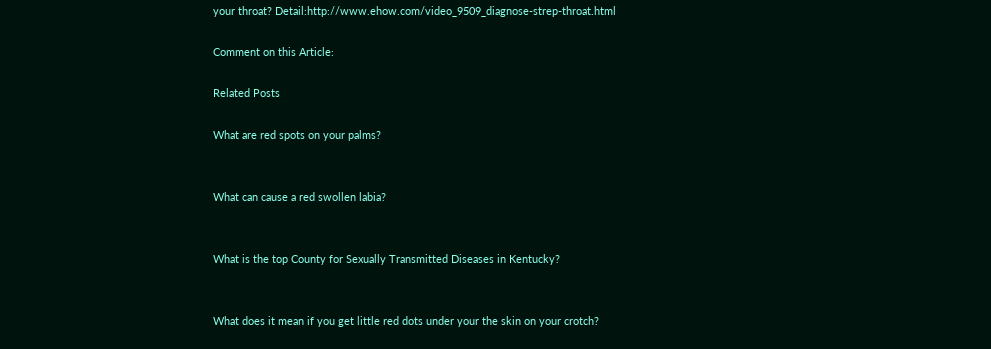your throat? Detail:http://www.ehow.com/video_9509_diagnose-strep-throat.html

Comment on this Article:

Related Posts

What are red spots on your palms?


What can cause a red swollen labia?


What is the top County for Sexually Transmitted Diseases in Kentucky?


What does it mean if you get little red dots under your the skin on your crotch?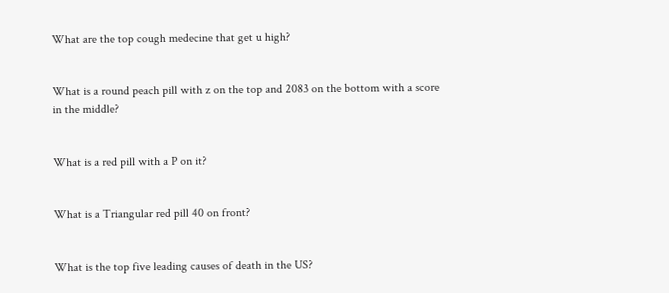What are the top cough medecine that get u high?


What is a round peach pill with z on the top and 2083 on the bottom with a score in the middle?


What is a red pill with a P on it?


What is a Triangular red pill 40 on front?


What is the top five leading causes of death in the US?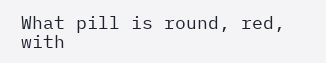What pill is round, red, with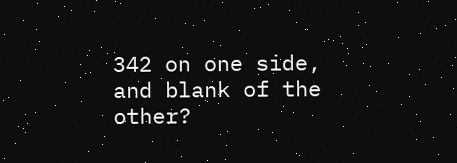342 on one side, and blank of the other?